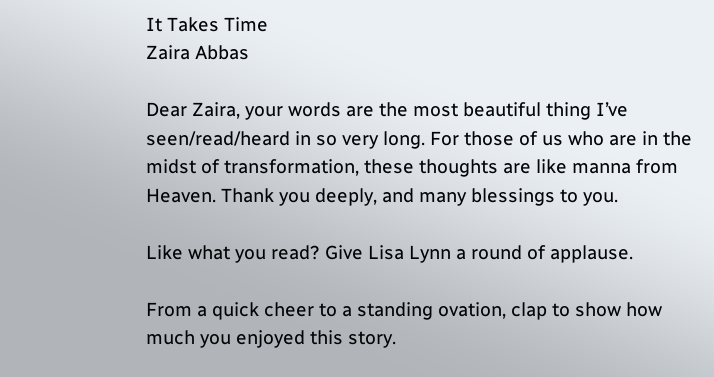It Takes Time
Zaira Abbas

Dear Zaira, your words are the most beautiful thing I’ve seen/read/heard in so very long. For those of us who are in the midst of transformation, these thoughts are like manna from Heaven. Thank you deeply, and many blessings to you.

Like what you read? Give Lisa Lynn a round of applause.

From a quick cheer to a standing ovation, clap to show how much you enjoyed this story.